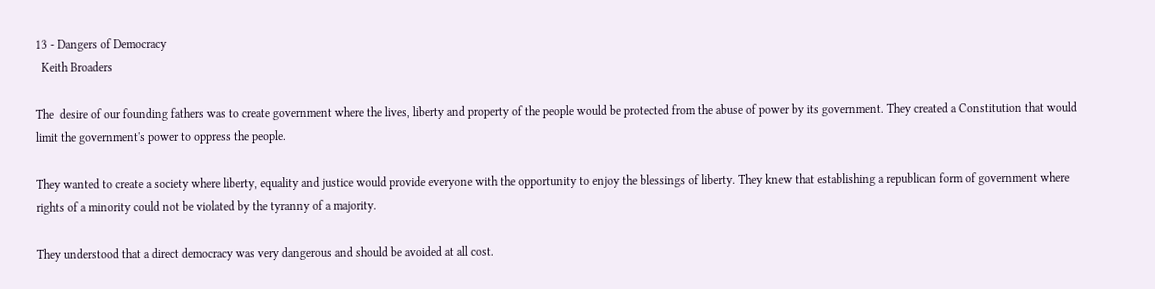13 - Dangers of Democracy
  Keith Broaders

The  desire of our founding fathers was to create government where the lives, liberty and property of the people would be protected from the abuse of power by its government. They created a Constitution that would limit the government's power to oppress the people.

They wanted to create a society where liberty, equality and justice would provide everyone with the opportunity to enjoy the blessings of liberty. They knew that establishing a republican form of government where rights of a minority could not be violated by the tyranny of a majority.

They understood that a direct democracy was very dangerous and should be avoided at all cost.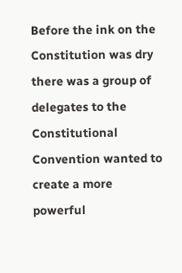Before the ink on the Constitution was dry there was a group of delegates to the Constitutional Convention wanted to create a more powerful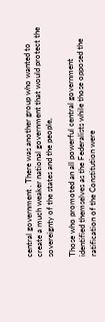central government . There was another group who wanted to create a much weaker national government that would protect the sovereignty of the states and the people,

Those who promoted an all powerful central government identified themselves as the Federalists while those opposed the ratification of the Constitution were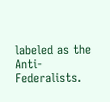labeled as the Anti-Federalists.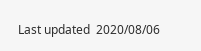Last updated  2020/08/06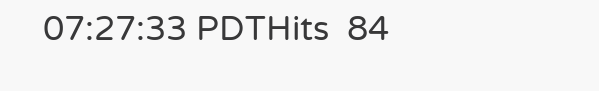07:27:33 PDTHits  84